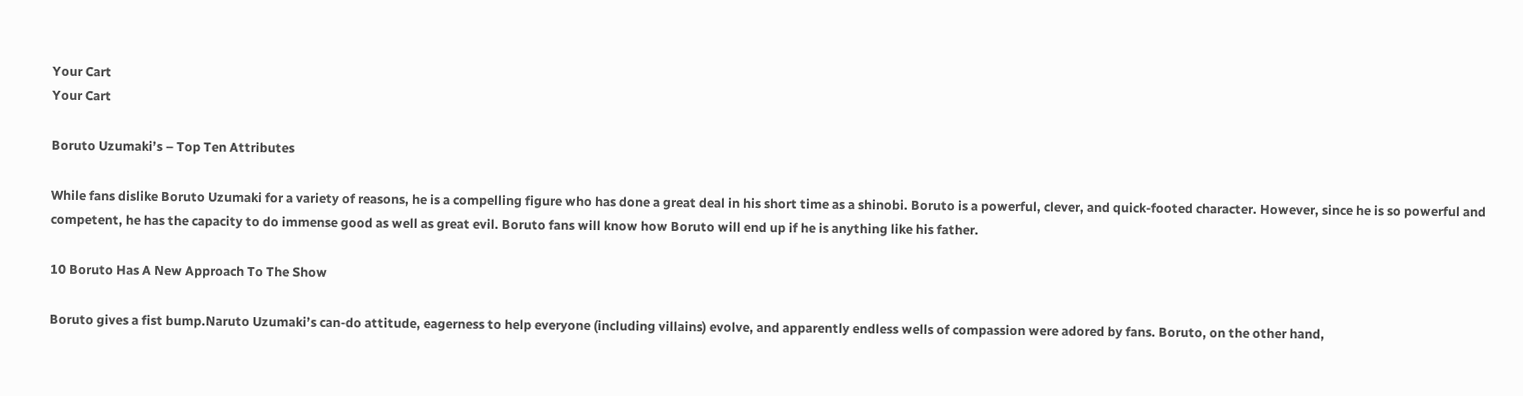Your Cart
Your Cart

Boruto Uzumaki’s – Top Ten Attributes

While fans dislike Boruto Uzumaki for a variety of reasons, he is a compelling figure who has done a great deal in his short time as a shinobi. Boruto is a powerful, clever, and quick-footed character. However, since he is so powerful and competent, he has the capacity to do immense good as well as great evil. Boruto fans will know how Boruto will end up if he is anything like his father.

10 Boruto Has A New Approach To The Show

Boruto gives a fist bump.Naruto Uzumaki’s can-do attitude, eagerness to help everyone (including villains) evolve, and apparently endless wells of compassion were adored by fans. Boruto, on the other hand,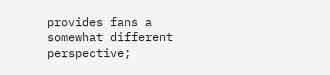provides fans a somewhat different perspective;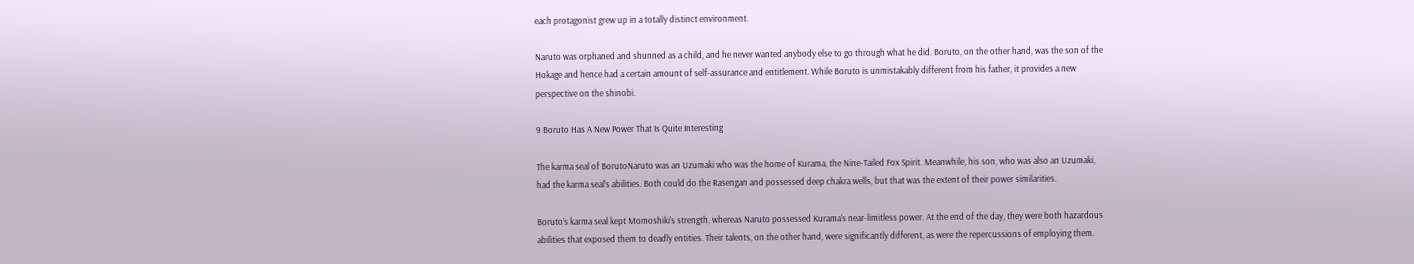each protagonist grew up in a totally distinct environment.

Naruto was orphaned and shunned as a child, and he never wanted anybody else to go through what he did. Boruto, on the other hand, was the son of the Hokage and hence had a certain amount of self-assurance and entitlement. While Boruto is unmistakably different from his father, it provides a new perspective on the shinobi.

9 Boruto Has A New Power That Is Quite Interesting

The karma seal of BorutoNaruto was an Uzumaki who was the home of Kurama, the Nine-Tailed Fox Spirit. Meanwhile, his son, who was also an Uzumaki, had the karma seal’s abilities. Both could do the Rasengan and possessed deep chakra wells, but that was the extent of their power similarities.

Boruto’s karma seal kept Momoshiki’s strength, whereas Naruto possessed Kurama’s near-limitless power. At the end of the day, they were both hazardous abilities that exposed them to deadly entities. Their talents, on the other hand, were significantly different, as were the repercussions of employing them.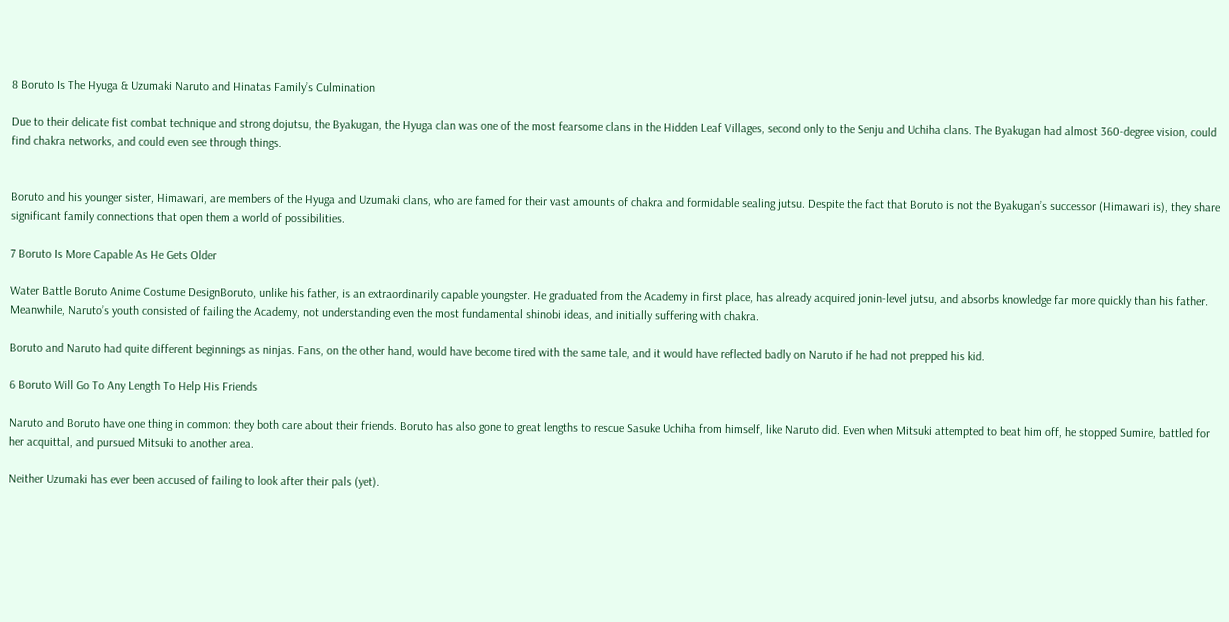8 Boruto Is The Hyuga & Uzumaki Naruto and Hinatas Family’s Culmination

Due to their delicate fist combat technique and strong dojutsu, the Byakugan, the Hyuga clan was one of the most fearsome clans in the Hidden Leaf Villages, second only to the Senju and Uchiha clans. The Byakugan had almost 360-degree vision, could find chakra networks, and could even see through things.


Boruto and his younger sister, Himawari, are members of the Hyuga and Uzumaki clans, who are famed for their vast amounts of chakra and formidable sealing jutsu. Despite the fact that Boruto is not the Byakugan’s successor (Himawari is), they share significant family connections that open them a world of possibilities.

7 Boruto Is More Capable As He Gets Older

Water Battle Boruto Anime Costume DesignBoruto, unlike his father, is an extraordinarily capable youngster. He graduated from the Academy in first place, has already acquired jonin-level jutsu, and absorbs knowledge far more quickly than his father. Meanwhile, Naruto’s youth consisted of failing the Academy, not understanding even the most fundamental shinobi ideas, and initially suffering with chakra.

Boruto and Naruto had quite different beginnings as ninjas. Fans, on the other hand, would have become tired with the same tale, and it would have reflected badly on Naruto if he had not prepped his kid.

6 Boruto Will Go To Any Length To Help His Friends

Naruto and Boruto have one thing in common: they both care about their friends. Boruto has also gone to great lengths to rescue Sasuke Uchiha from himself, like Naruto did. Even when Mitsuki attempted to beat him off, he stopped Sumire, battled for her acquittal, and pursued Mitsuki to another area.

Neither Uzumaki has ever been accused of failing to look after their pals (yet).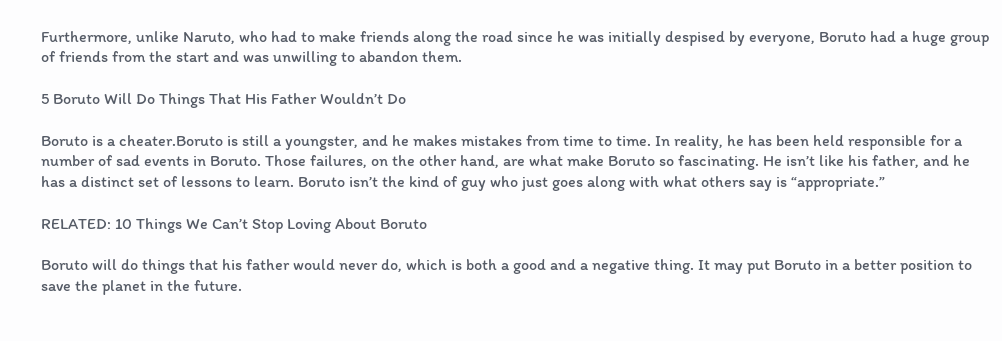Furthermore, unlike Naruto, who had to make friends along the road since he was initially despised by everyone, Boruto had a huge group of friends from the start and was unwilling to abandon them.

5 Boruto Will Do Things That His Father Wouldn’t Do

Boruto is a cheater.Boruto is still a youngster, and he makes mistakes from time to time. In reality, he has been held responsible for a number of sad events in Boruto. Those failures, on the other hand, are what make Boruto so fascinating. He isn’t like his father, and he has a distinct set of lessons to learn. Boruto isn’t the kind of guy who just goes along with what others say is “appropriate.”

RELATED: 10 Things We Can’t Stop Loving About Boruto

Boruto will do things that his father would never do, which is both a good and a negative thing. It may put Boruto in a better position to save the planet in the future.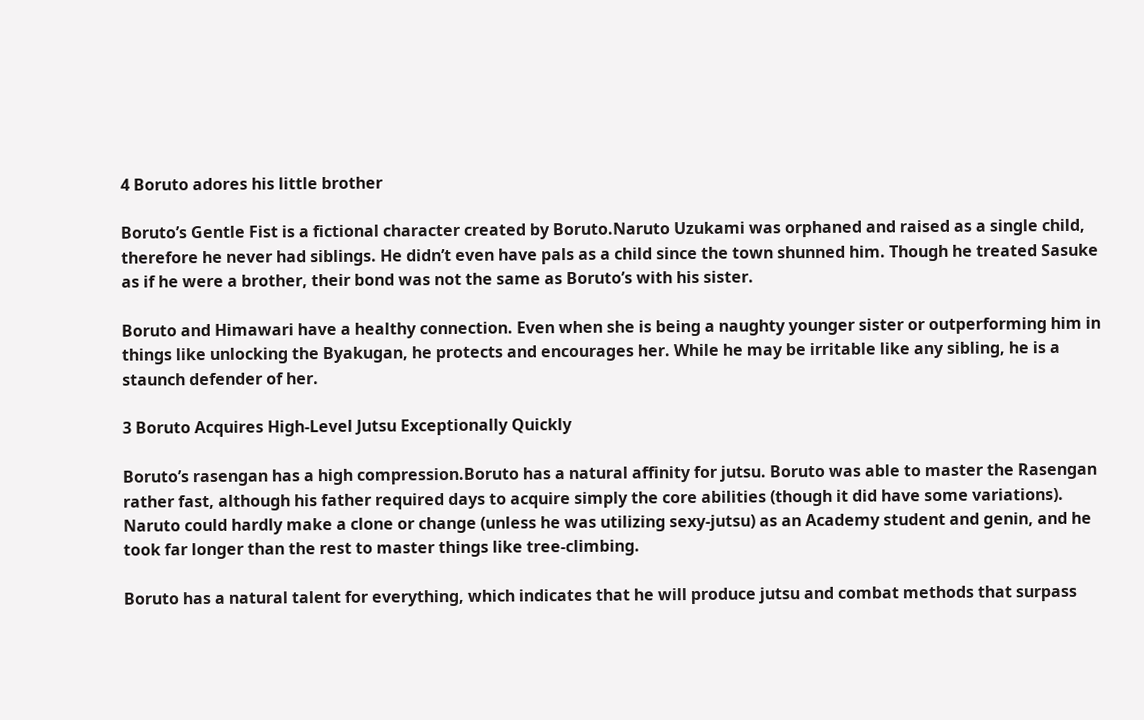4 Boruto adores his little brother

Boruto’s Gentle Fist is a fictional character created by Boruto.Naruto Uzukami was orphaned and raised as a single child, therefore he never had siblings. He didn’t even have pals as a child since the town shunned him. Though he treated Sasuke as if he were a brother, their bond was not the same as Boruto’s with his sister.

Boruto and Himawari have a healthy connection. Even when she is being a naughty younger sister or outperforming him in things like unlocking the Byakugan, he protects and encourages her. While he may be irritable like any sibling, he is a staunch defender of her.

3 Boruto Acquires High-Level Jutsu Exceptionally Quickly

Boruto’s rasengan has a high compression.Boruto has a natural affinity for jutsu. Boruto was able to master the Rasengan rather fast, although his father required days to acquire simply the core abilities (though it did have some variations). Naruto could hardly make a clone or change (unless he was utilizing sexy-jutsu) as an Academy student and genin, and he took far longer than the rest to master things like tree-climbing.

Boruto has a natural talent for everything, which indicates that he will produce jutsu and combat methods that surpass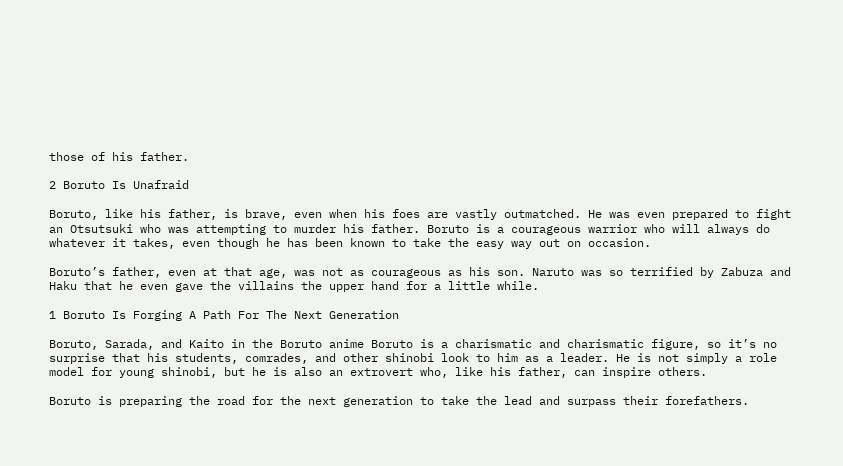those of his father.

2 Boruto Is Unafraid

Boruto, like his father, is brave, even when his foes are vastly outmatched. He was even prepared to fight an Otsutsuki who was attempting to murder his father. Boruto is a courageous warrior who will always do whatever it takes, even though he has been known to take the easy way out on occasion.

Boruto’s father, even at that age, was not as courageous as his son. Naruto was so terrified by Zabuza and Haku that he even gave the villains the upper hand for a little while.

1 Boruto Is Forging A Path For The Next Generation

Boruto, Sarada, and Kaito in the Boruto anime Boruto is a charismatic and charismatic figure, so it’s no surprise that his students, comrades, and other shinobi look to him as a leader. He is not simply a role model for young shinobi, but he is also an extrovert who, like his father, can inspire others.

Boruto is preparing the road for the next generation to take the lead and surpass their forefathers.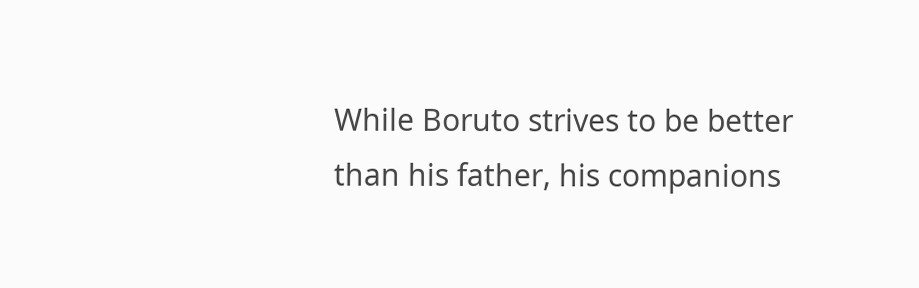While Boruto strives to be better than his father, his companions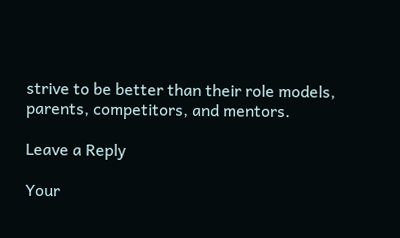strive to be better than their role models, parents, competitors, and mentors.

Leave a Reply

Your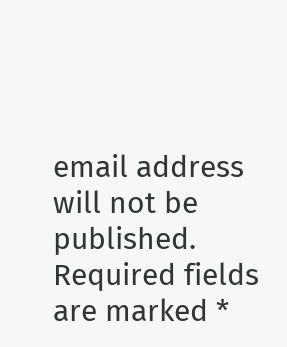email address will not be published. Required fields are marked *